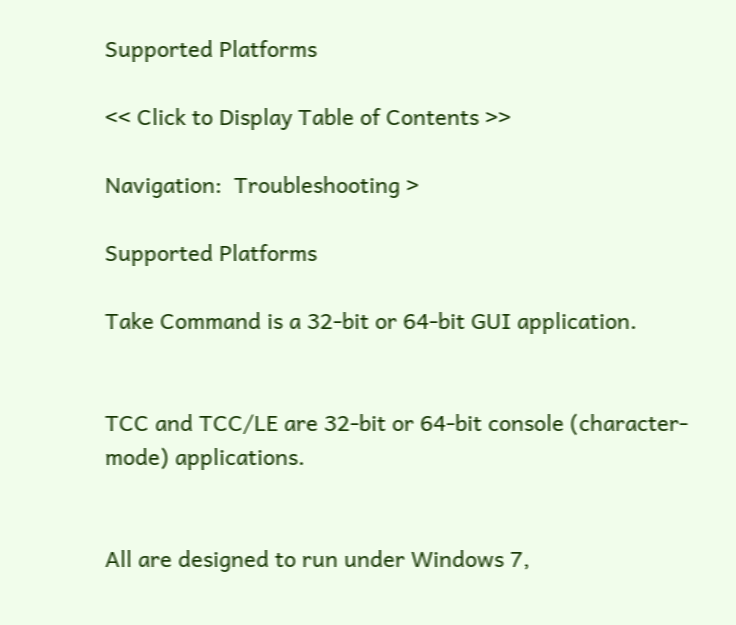Supported Platforms

<< Click to Display Table of Contents >>

Navigation:  Troubleshooting >

Supported Platforms

Take Command is a 32-bit or 64-bit GUI application.


TCC and TCC/LE are 32-bit or 64-bit console (character-mode) applications.


All are designed to run under Windows 7,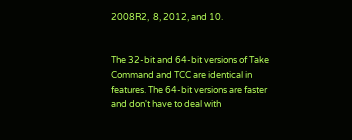2008R2,  8, 2012, and 10.


The 32-bit and 64-bit versions of Take Command and TCC are identical in features. The 64-bit versions are faster and don't have to deal with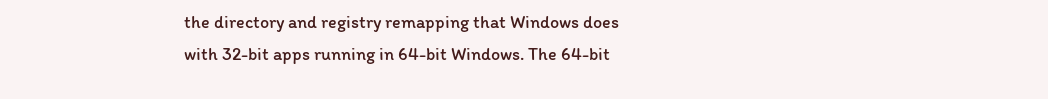the directory and registry remapping that Windows does with 32-bit apps running in 64-bit Windows. The 64-bit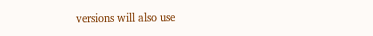versions will also use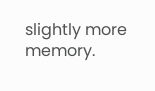slightly more memory.